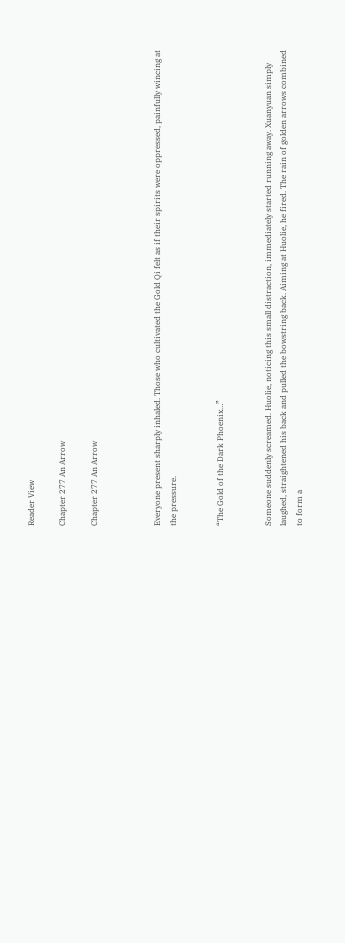Reader View

Chapter 277 An Arrow

Chapter 277 An Arrow



Everyone present sharply inhaled. Those who cultivated the Gold Qi felt as if their spirits were oppressed, painfully wincing at the pressure.


“The Gold of the Dark Phoenix…”


Someone suddenly screamed. Huolie, noticing this small distraction, immediately started running away. Xuanyuan simply laughed, straightened his back and pulled the bowstring back. Aiming at Huolie, he fired. The rain of golden arrows combined to form a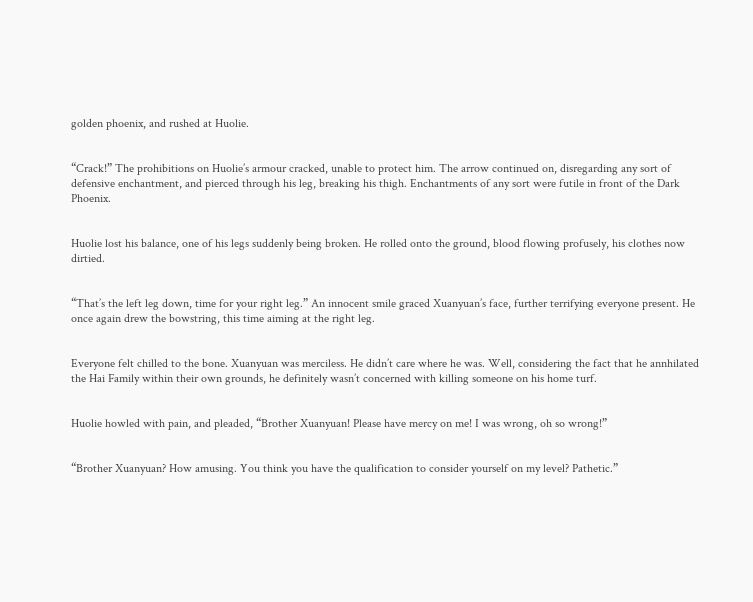golden phoenix, and rushed at Huolie.


“Crack!” The prohibitions on Huolie’s armour cracked, unable to protect him. The arrow continued on, disregarding any sort of defensive enchantment, and pierced through his leg, breaking his thigh. Enchantments of any sort were futile in front of the Dark Phoenix.


Huolie lost his balance, one of his legs suddenly being broken. He rolled onto the ground, blood flowing profusely, his clothes now dirtied.


“That’s the left leg down, time for your right leg.” An innocent smile graced Xuanyuan’s face, further terrifying everyone present. He once again drew the bowstring, this time aiming at the right leg.


Everyone felt chilled to the bone. Xuanyuan was merciless. He didn’t care where he was. Well, considering the fact that he annhilated the Hai Family within their own grounds, he definitely wasn’t concerned with killing someone on his home turf.


Huolie howled with pain, and pleaded, “Brother Xuanyuan! Please have mercy on me! I was wrong, oh so wrong!”


“Brother Xuanyuan? How amusing. You think you have the qualification to consider yourself on my level? Pathetic.”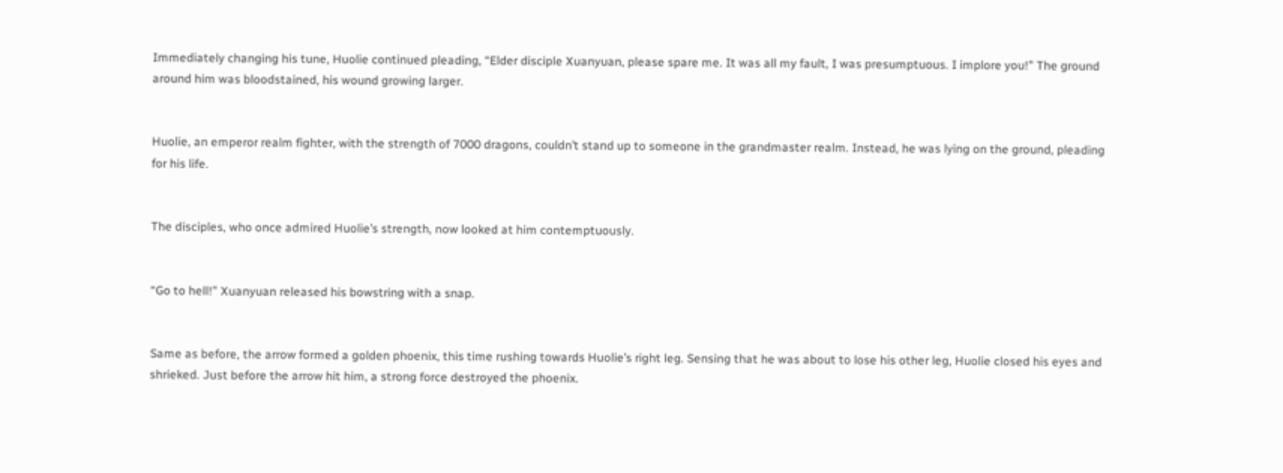Immediately changing his tune, Huolie continued pleading, “Elder disciple Xuanyuan, please spare me. It was all my fault, I was presumptuous. I implore you!” The ground around him was bloodstained, his wound growing larger.


Huolie, an emperor realm fighter, with the strength of 7000 dragons, couldn’t stand up to someone in the grandmaster realm. Instead, he was lying on the ground, pleading for his life.


The disciples, who once admired Huolie’s strength, now looked at him contemptuously.


“Go to hell!” Xuanyuan released his bowstring with a snap.


Same as before, the arrow formed a golden phoenix, this time rushing towards Huolie’s right leg. Sensing that he was about to lose his other leg, Huolie closed his eyes and shrieked. Just before the arrow hit him, a strong force destroyed the phoenix.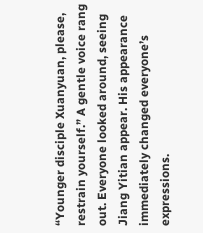“Younger disciple Xuanyuan, please, restrain yourself.” A gentle voice rang out. Everyone looked around, seeing Jiang Yitian appear. His appearance immediately changed everyone’s expressions.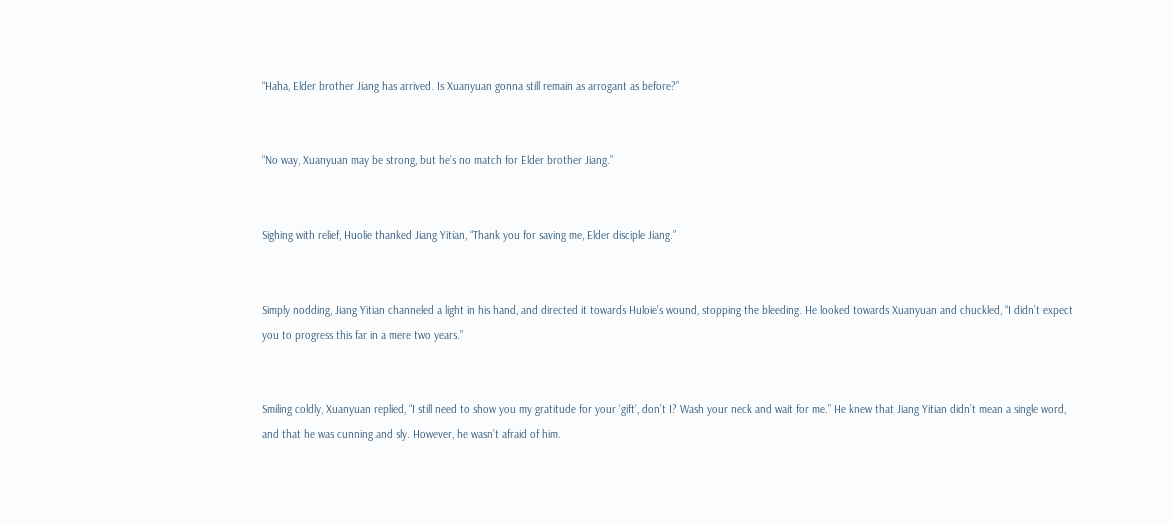“Haha, Elder brother Jiang has arrived. Is Xuanyuan gonna still remain as arrogant as before?”


“No way, Xuanyuan may be strong, but he’s no match for Elder brother Jiang.”


Sighing with relief, Huolie thanked Jiang Yitian, “Thank you for saving me, Elder disciple Jiang.”


Simply nodding, Jiang Yitian channeled a light in his hand, and directed it towards Huloie’s wound, stopping the bleeding. He looked towards Xuanyuan and chuckled, “I didn’t expect you to progress this far in a mere two years.”


Smiling coldly, Xuanyuan replied, “I still need to show you my gratitude for your ‘gift’, don’t I? Wash your neck and wait for me.” He knew that Jiang Yitian didn’t mean a single word, and that he was cunning and sly. However, he wasn’t afraid of him.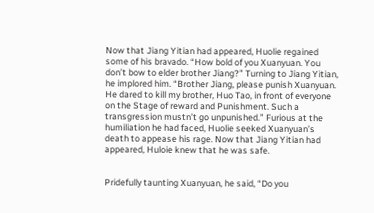Now that Jiang Yitian had appeared, Huolie regained some of his bravado. “How bold of you Xuanyuan. You don’t bow to elder brother Jiang?” Turning to Jiang Yitian, he implored him. “Brother Jiang, please punish Xuanyuan. He dared to kill my brother, Huo Tao, in front of everyone on the Stage of reward and Punishment. Such a transgression mustn’t go unpunished.” Furious at the humiliation he had faced, Huolie seeked Xuanyuan’s death to appease his rage. Now that Jiang Yitian had appeared, Huloie knew that he was safe.


Pridefully taunting Xuanyuan, he said, “Do you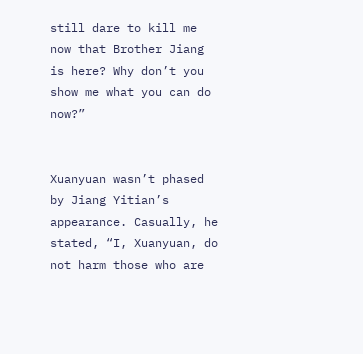still dare to kill me now that Brother Jiang is here? Why don’t you show me what you can do now?”


Xuanyuan wasn’t phased by Jiang Yitian’s appearance. Casually, he stated, “I, Xuanyuan, do not harm those who are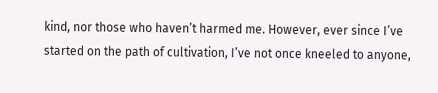kind, nor those who haven’t harmed me. However, ever since I’ve started on the path of cultivation, I’ve not once kneeled to anyone,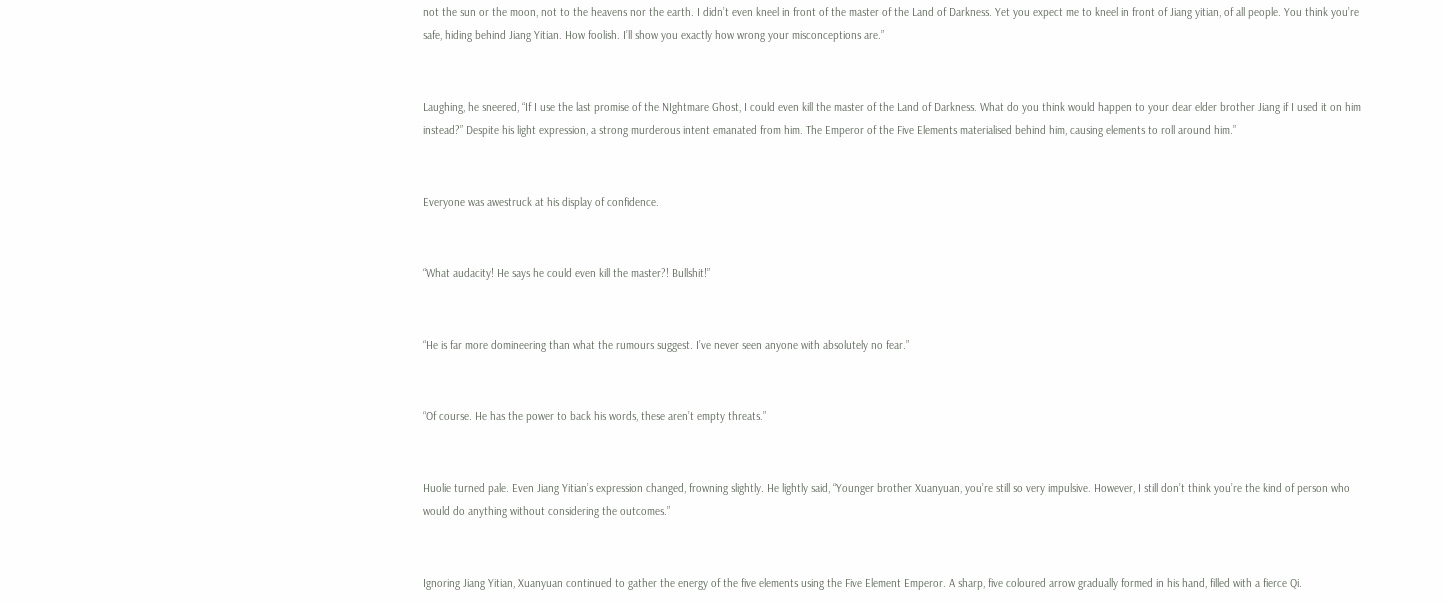not the sun or the moon, not to the heavens nor the earth. I didn’t even kneel in front of the master of the Land of Darkness. Yet you expect me to kneel in front of Jiang yitian, of all people. You think you’re safe, hiding behind Jiang Yitian. How foolish. I’ll show you exactly how wrong your misconceptions are.”


Laughing, he sneered, “If I use the last promise of the NIghtmare Ghost, I could even kill the master of the Land of Darkness. What do you think would happen to your dear elder brother Jiang if I used it on him instead?” Despite his light expression, a strong murderous intent emanated from him. The Emperor of the Five Elements materialised behind him, causing elements to roll around him.”


Everyone was awestruck at his display of confidence.


“What audacity! He says he could even kill the master?! Bullshit!”


“He is far more domineering than what the rumours suggest. I’ve never seen anyone with absolutely no fear.”


“Of course. He has the power to back his words, these aren’t empty threats.”


Huolie turned pale. Even Jiang Yitian’s expression changed, frowning slightly. He lightly said, “Younger brother Xuanyuan, you’re still so very impulsive. However, I still don’t think you’re the kind of person who would do anything without considering the outcomes.”


Ignoring Jiang Yitian, Xuanyuan continued to gather the energy of the five elements using the Five Element Emperor. A sharp, five coloured arrow gradually formed in his hand, filled with a fierce Qi.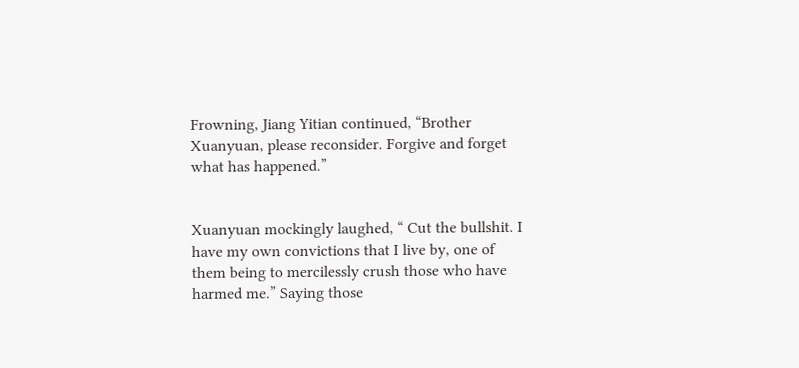Frowning, Jiang Yitian continued, “Brother Xuanyuan, please reconsider. Forgive and forget what has happened.”


Xuanyuan mockingly laughed, “ Cut the bullshit. I have my own convictions that I live by, one of them being to mercilessly crush those who have harmed me.” Saying those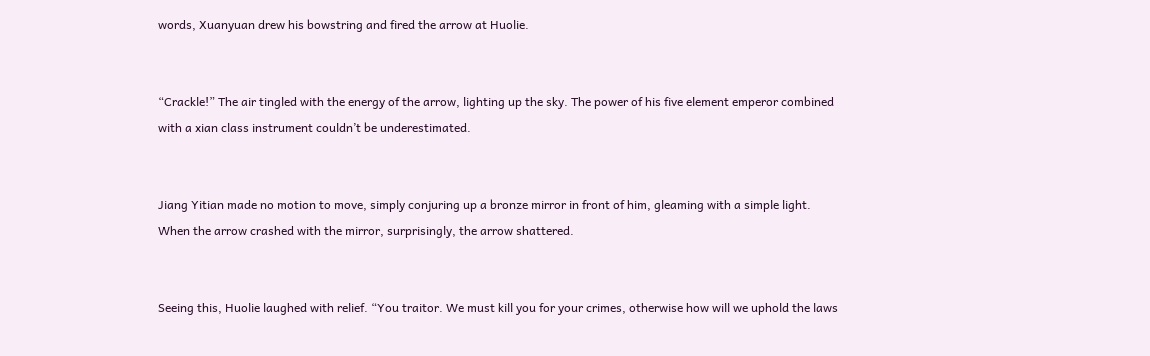words, Xuanyuan drew his bowstring and fired the arrow at Huolie.


“Crackle!” The air tingled with the energy of the arrow, lighting up the sky. The power of his five element emperor combined with a xian class instrument couldn’t be underestimated.


Jiang Yitian made no motion to move, simply conjuring up a bronze mirror in front of him, gleaming with a simple light. When the arrow crashed with the mirror, surprisingly, the arrow shattered.


Seeing this, Huolie laughed with relief. “You traitor. We must kill you for your crimes, otherwise how will we uphold the laws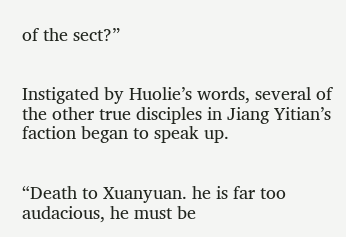of the sect?”


Instigated by Huolie’s words, several of the other true disciples in Jiang Yitian’s faction began to speak up.


“Death to Xuanyuan. he is far too audacious, he must be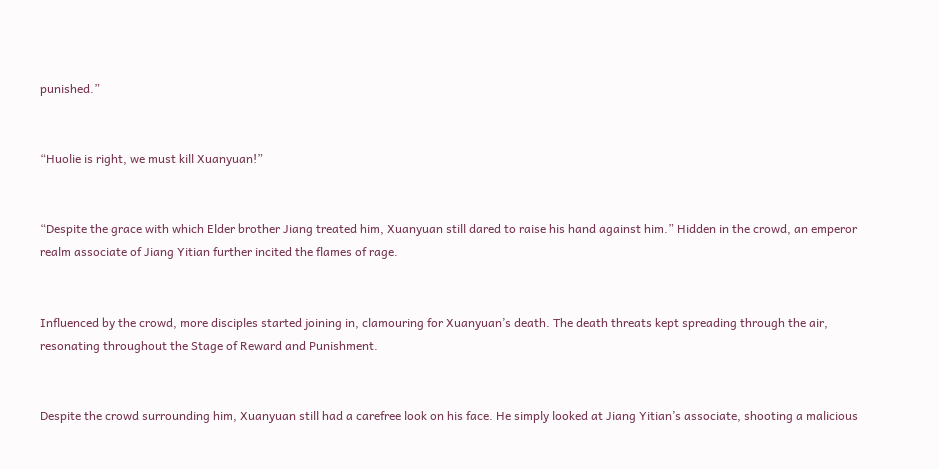punished.”


“Huolie is right, we must kill Xuanyuan!”


“Despite the grace with which Elder brother Jiang treated him, Xuanyuan still dared to raise his hand against him.” Hidden in the crowd, an emperor realm associate of Jiang Yitian further incited the flames of rage.


Influenced by the crowd, more disciples started joining in, clamouring for Xuanyuan’s death. The death threats kept spreading through the air, resonating throughout the Stage of Reward and Punishment.


Despite the crowd surrounding him, Xuanyuan still had a carefree look on his face. He simply looked at Jiang Yitian’s associate, shooting a malicious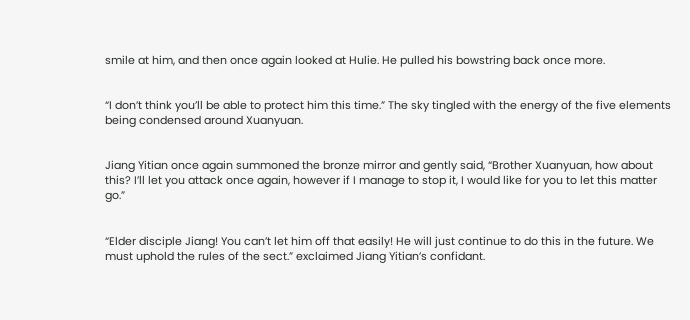smile at him, and then once again looked at Hulie. He pulled his bowstring back once more.


“I don’t think you’ll be able to protect him this time.” The sky tingled with the energy of the five elements being condensed around Xuanyuan.


Jiang Yitian once again summoned the bronze mirror and gently said, “Brother Xuanyuan, how about this? I’ll let you attack once again, however if I manage to stop it, I would like for you to let this matter go.”


“Elder disciple Jiang! You can’t let him off that easily! He will just continue to do this in the future. We must uphold the rules of the sect.” exclaimed Jiang Yitian’s confidant.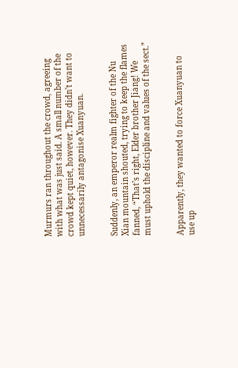Murmurs ran throughout the crowd, agreeing with what was just said. A small number of the crowd kept quiet, however. They didn’t want to unnecessarily antagonise Xuanyuan.


Suddenly, an emperor realm fighter of the Nu Xian mountain shouted, trying to keep the flames fanned, “That’s right, Elder brother Jiang! We must uphold the discipline and values of the sect.”


Apparently, they wanted to force Xuanyuan to use up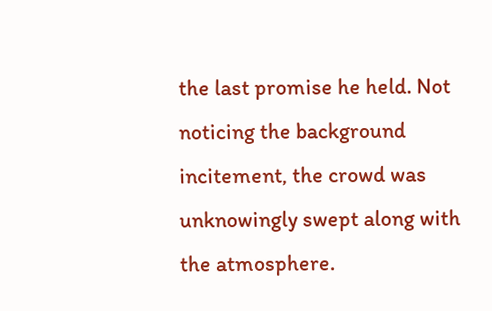the last promise he held. Not noticing the background incitement, the crowd was unknowingly swept along with the atmosphere.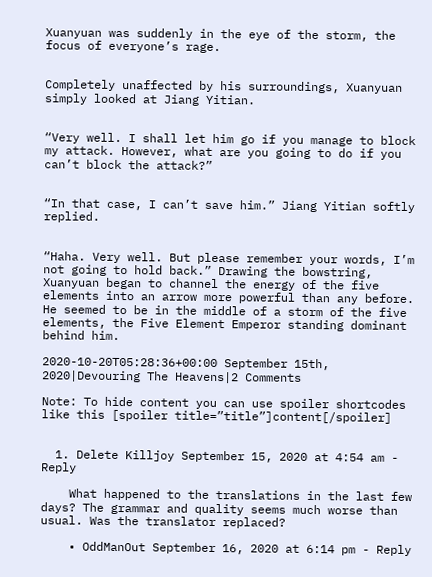Xuanyuan was suddenly in the eye of the storm, the focus of everyone’s rage.


Completely unaffected by his surroundings, Xuanyuan simply looked at Jiang Yitian.


“Very well. I shall let him go if you manage to block my attack. However, what are you going to do if you can’t block the attack?”


“In that case, I can’t save him.” Jiang Yitian softly replied.


“Haha. Very well. But please remember your words, I’m not going to hold back.” Drawing the bowstring, Xuanyuan began to channel the energy of the five elements into an arrow more powerful than any before. He seemed to be in the middle of a storm of the five elements, the Five Element Emperor standing dominant behind him.

2020-10-20T05:28:36+00:00 September 15th, 2020|Devouring The Heavens|2 Comments

Note: To hide content you can use spoiler shortcodes like this [spoiler title=”title”]content[/spoiler]


  1. Delete Killjoy September 15, 2020 at 4:54 am - Reply

    What happened to the translations in the last few days? The grammar and quality seems much worse than usual. Was the translator replaced?

    • OddManOut September 16, 2020 at 6:14 pm - Reply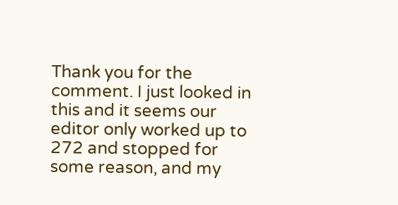Thank you for the comment. I just looked in this and it seems our editor only worked up to 272 and stopped for some reason, and my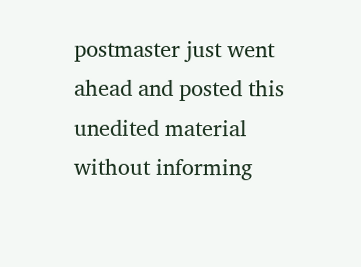postmaster just went ahead and posted this unedited material without informing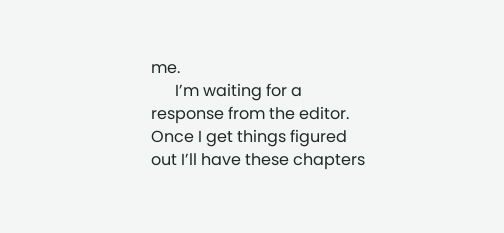me.
      I’m waiting for a response from the editor. Once I get things figured out I’ll have these chapters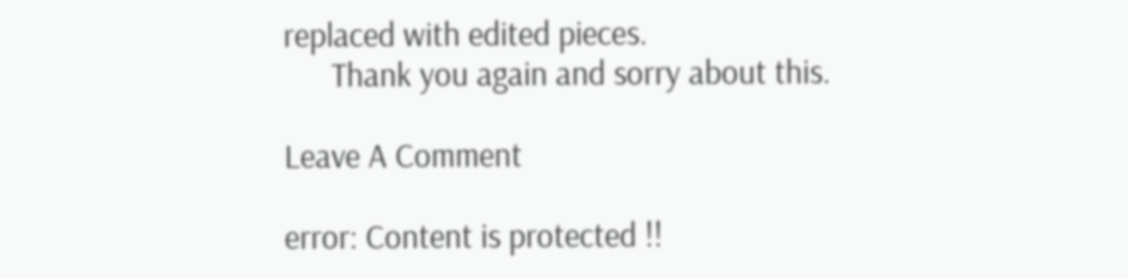replaced with edited pieces.
      Thank you again and sorry about this.

Leave A Comment

error: Content is protected !!